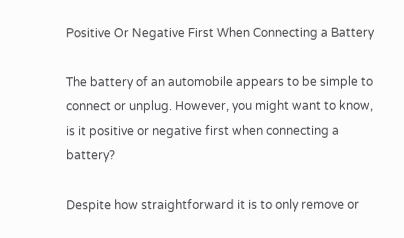Positive Or Negative First When Connecting a Battery

The battery of an automobile appears to be simple to connect or unplug. However, you might want to know, is it positive or negative first when connecting a battery?

Despite how straightforward it is to only remove or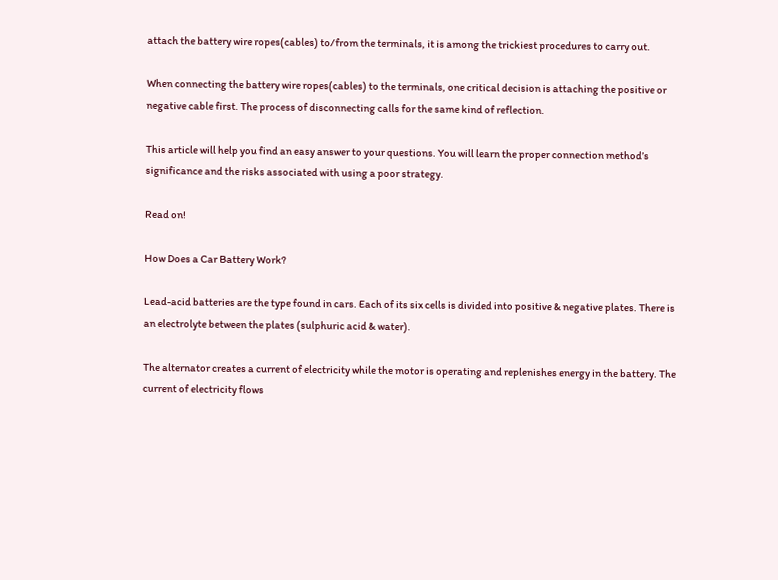attach the battery wire ropes(cables) to/from the terminals, it is among the trickiest procedures to carry out.

When connecting the battery wire ropes(cables) to the terminals, one critical decision is attaching the positive or negative cable first. The process of disconnecting calls for the same kind of reflection.

This article will help you find an easy answer to your questions. You will learn the proper connection method’s significance and the risks associated with using a poor strategy.

Read on!

How Does a Car Battery Work?

Lead-acid batteries are the type found in cars. Each of its six cells is divided into positive & negative plates. There is an electrolyte between the plates (sulphuric acid & water).

The alternator creates a current of electricity while the motor is operating and replenishes energy in the battery. The current of electricity flows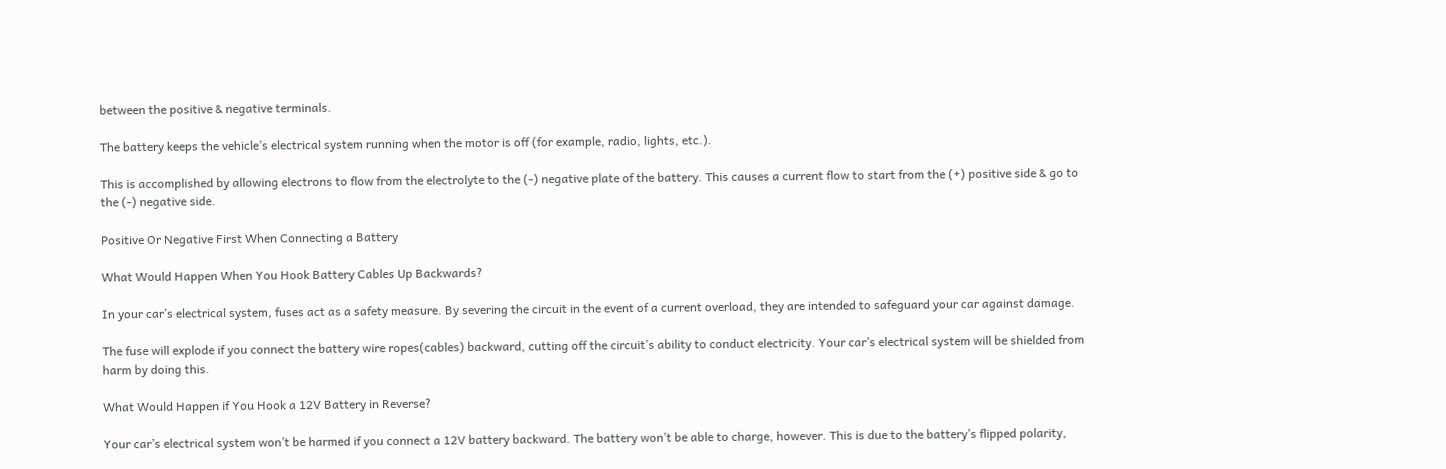between the positive & negative terminals.

The battery keeps the vehicle’s electrical system running when the motor is off (for example, radio, lights, etc.).

This is accomplished by allowing electrons to flow from the electrolyte to the (-) negative plate of the battery. This causes a current flow to start from the (+) positive side & go to the (-) negative side.

Positive Or Negative First When Connecting a Battery

What Would Happen When You Hook Battery Cables Up Backwards?

In your car’s electrical system, fuses act as a safety measure. By severing the circuit in the event of a current overload, they are intended to safeguard your car against damage.

The fuse will explode if you connect the battery wire ropes(cables) backward, cutting off the circuit’s ability to conduct electricity. Your car’s electrical system will be shielded from harm by doing this.

What Would Happen if You Hook a 12V Battery in Reverse?

Your car’s electrical system won’t be harmed if you connect a 12V battery backward. The battery won’t be able to charge, however. This is due to the battery’s flipped polarity,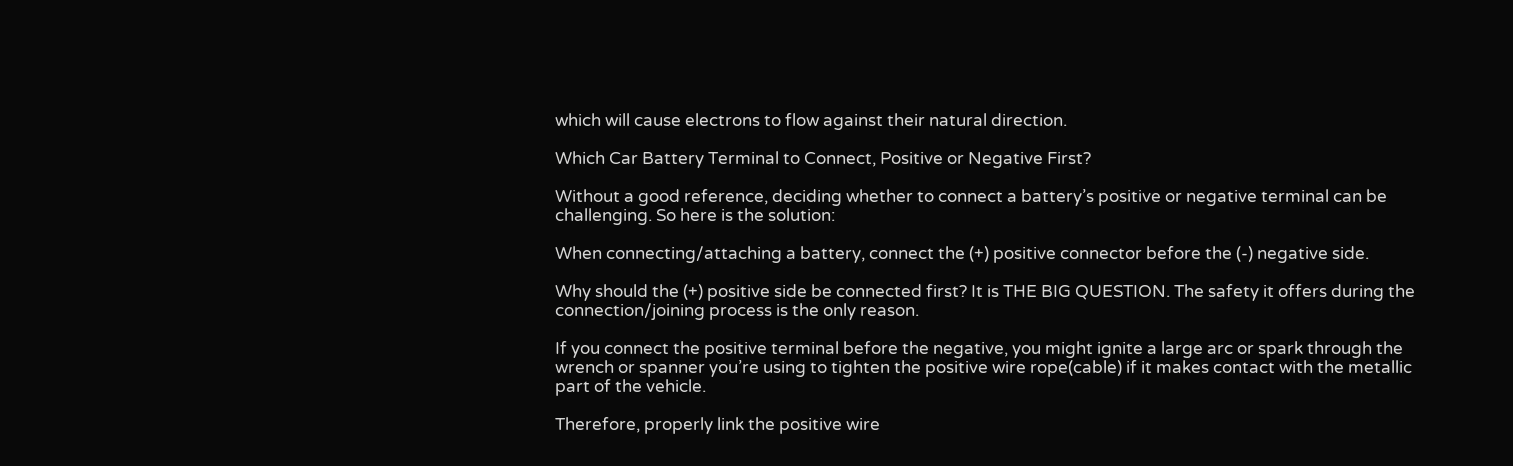which will cause electrons to flow against their natural direction.

Which Car Battery Terminal to Connect, Positive or Negative First?

Without a good reference, deciding whether to connect a battery’s positive or negative terminal can be challenging. So here is the solution:

When connecting/attaching a battery, connect the (+) positive connector before the (-) negative side.

Why should the (+) positive side be connected first? It is THE BIG QUESTION. The safety it offers during the connection/joining process is the only reason.

If you connect the positive terminal before the negative, you might ignite a large arc or spark through the wrench or spanner you’re using to tighten the positive wire rope(cable) if it makes contact with the metallic part of the vehicle.

Therefore, properly link the positive wire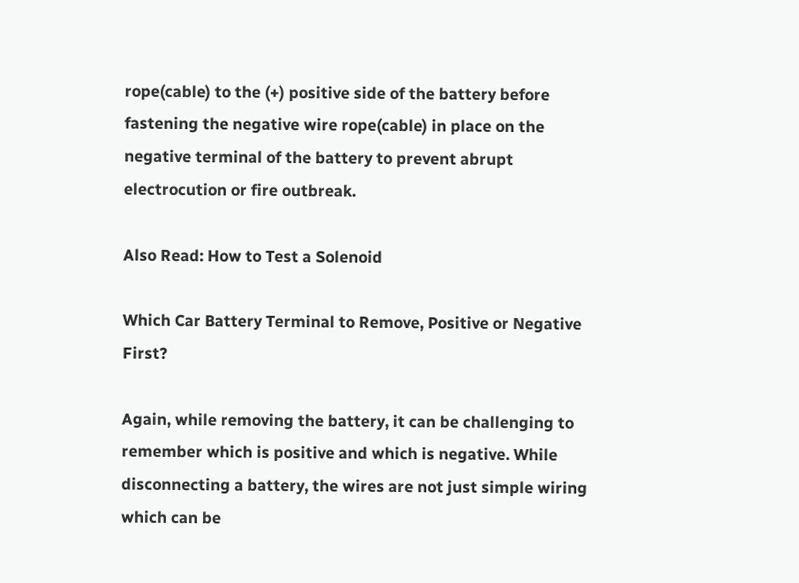rope(cable) to the (+) positive side of the battery before fastening the negative wire rope(cable) in place on the negative terminal of the battery to prevent abrupt electrocution or fire outbreak.

Also Read: How to Test a Solenoid

Which Car Battery Terminal to Remove, Positive or Negative First?

Again, while removing the battery, it can be challenging to remember which is positive and which is negative. While disconnecting a battery, the wires are not just simple wiring which can be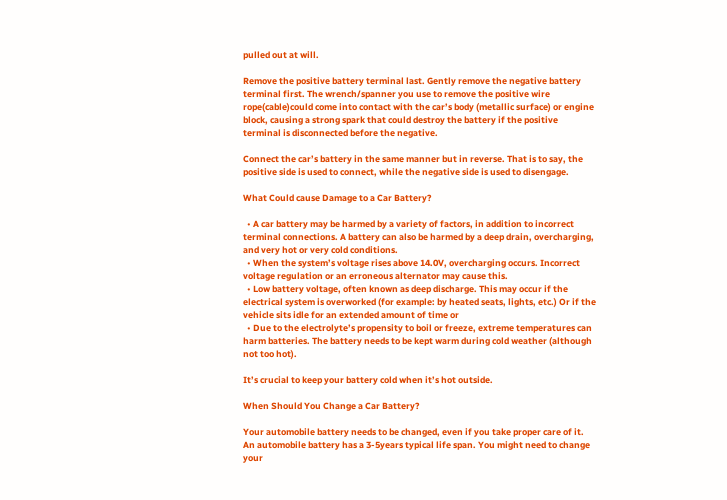pulled out at will.

Remove the positive battery terminal last. Gently remove the negative battery terminal first. The wrench/spanner you use to remove the positive wire rope(cable)could come into contact with the car’s body (metallic surface) or engine block, causing a strong spark that could destroy the battery if the positive terminal is disconnected before the negative.

Connect the car’s battery in the same manner but in reverse. That is to say, the positive side is used to connect, while the negative side is used to disengage.

What Could cause Damage to a Car Battery?

  • A car battery may be harmed by a variety of factors, in addition to incorrect terminal connections. A battery can also be harmed by a deep drain, overcharging, and very hot or very cold conditions.
  • When the system’s voltage rises above 14.0V, overcharging occurs. Incorrect voltage regulation or an erroneous alternator may cause this.
  • Low battery voltage, often known as deep discharge. This may occur if the electrical system is overworked (for example: by heated seats, lights, etc.) Or if the vehicle sits idle for an extended amount of time or
  • Due to the electrolyte’s propensity to boil or freeze, extreme temperatures can harm batteries. The battery needs to be kept warm during cold weather (although not too hot).

It’s crucial to keep your battery cold when it’s hot outside.

When Should You Change a Car Battery?

Your automobile battery needs to be changed, even if you take proper care of it. An automobile battery has a 3-5years typical life span. You might need to change your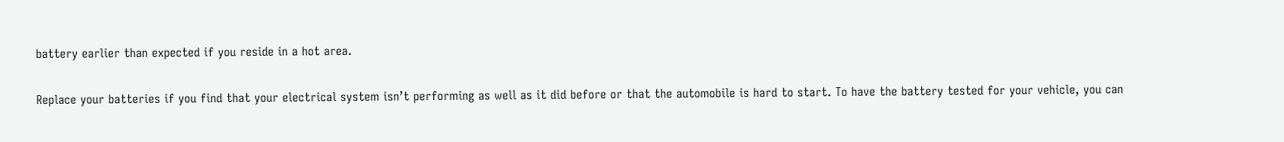battery earlier than expected if you reside in a hot area.

Replace your batteries if you find that your electrical system isn’t performing as well as it did before or that the automobile is hard to start. To have the battery tested for your vehicle, you can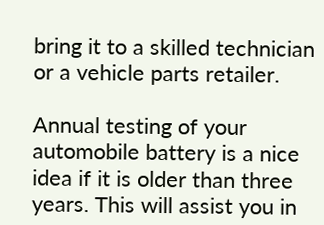bring it to a skilled technician or a vehicle parts retailer.

Annual testing of your automobile battery is a nice idea if it is older than three years. This will assist you in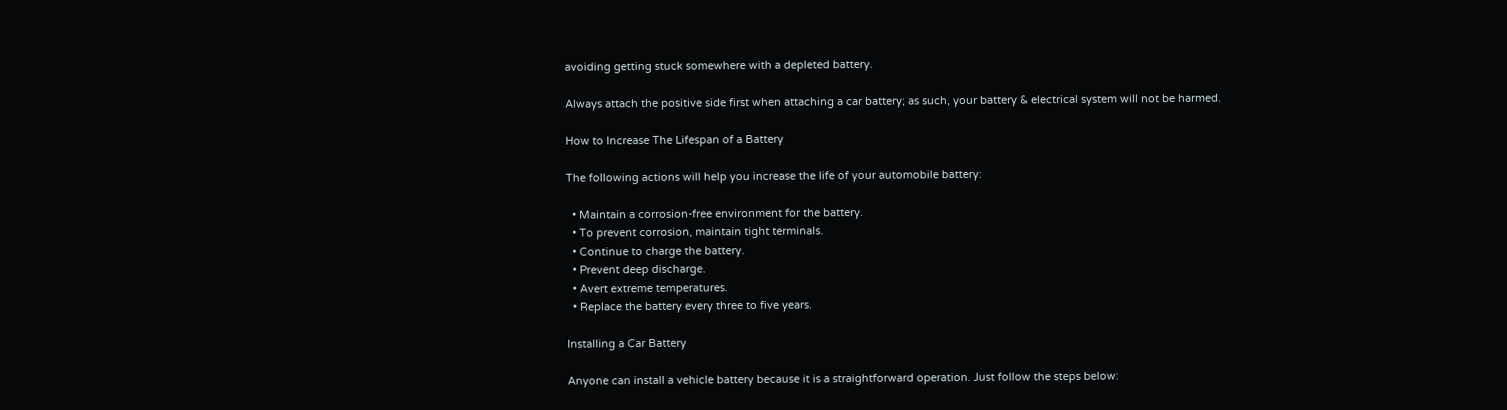avoiding getting stuck somewhere with a depleted battery.

Always attach the positive side first when attaching a car battery; as such, your battery & electrical system will not be harmed.

How to Increase The Lifespan of a Battery

The following actions will help you increase the life of your automobile battery:

  • Maintain a corrosion-free environment for the battery.
  • To prevent corrosion, maintain tight terminals.
  • Continue to charge the battery.
  • Prevent deep discharge.
  • Avert extreme temperatures.
  • Replace the battery every three to five years.

Installing a Car Battery

Anyone can install a vehicle battery because it is a straightforward operation. Just follow the steps below: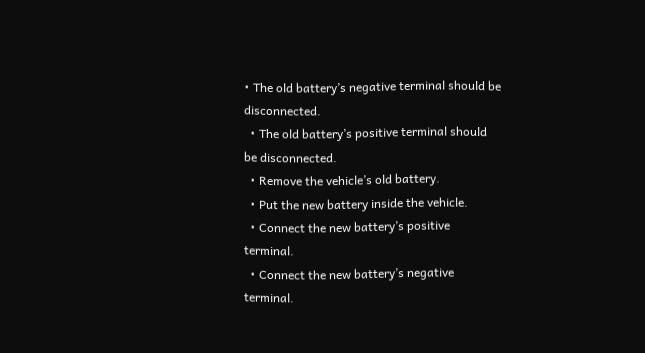• The old battery’s negative terminal should be disconnected.
  • The old battery’s positive terminal should be disconnected.
  • Remove the vehicle’s old battery.
  • Put the new battery inside the vehicle.
  • Connect the new battery’s positive terminal.
  • Connect the new battery’s negative terminal.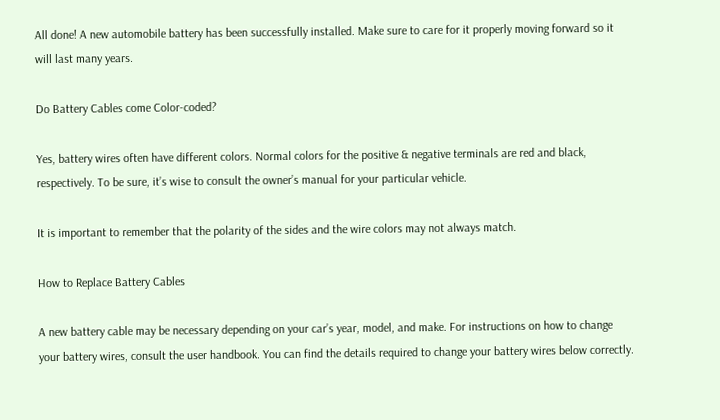All done! A new automobile battery has been successfully installed. Make sure to care for it properly moving forward so it will last many years.

Do Battery Cables come Color-coded?

Yes, battery wires often have different colors. Normal colors for the positive & negative terminals are red and black, respectively. To be sure, it’s wise to consult the owner’s manual for your particular vehicle.

It is important to remember that the polarity of the sides and the wire colors may not always match.

How to Replace Battery Cables

A new battery cable may be necessary depending on your car’s year, model, and make. For instructions on how to change your battery wires, consult the user handbook. You can find the details required to change your battery wires below correctly.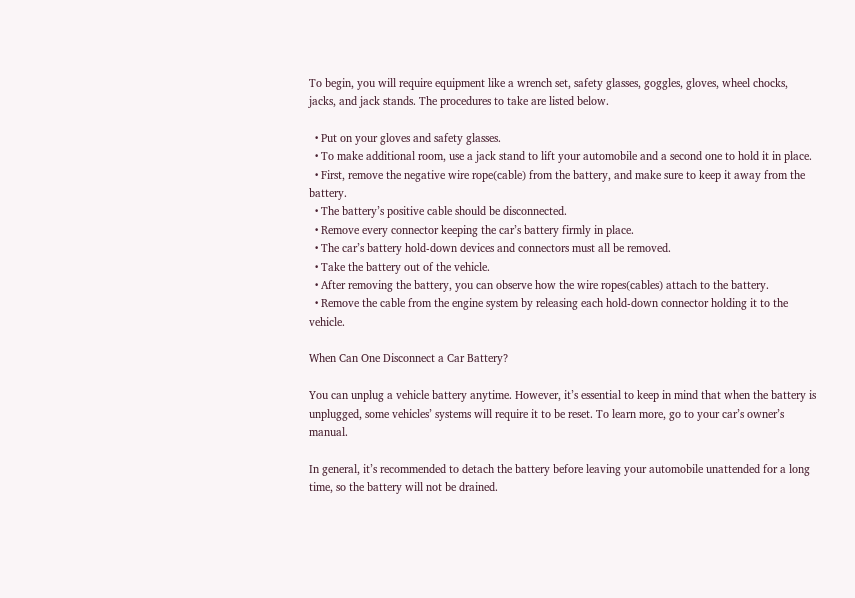To begin, you will require equipment like a wrench set, safety glasses, goggles, gloves, wheel chocks, jacks, and jack stands. The procedures to take are listed below.

  • Put on your gloves and safety glasses.
  • To make additional room, use a jack stand to lift your automobile and a second one to hold it in place.
  • First, remove the negative wire rope(cable) from the battery, and make sure to keep it away from the battery.
  • The battery’s positive cable should be disconnected.
  • Remove every connector keeping the car’s battery firmly in place.
  • The car’s battery hold-down devices and connectors must all be removed.
  • Take the battery out of the vehicle.
  • After removing the battery, you can observe how the wire ropes(cables) attach to the battery.
  • Remove the cable from the engine system by releasing each hold-down connector holding it to the vehicle.

When Can One Disconnect a Car Battery?

You can unplug a vehicle battery anytime. However, it’s essential to keep in mind that when the battery is unplugged, some vehicles’ systems will require it to be reset. To learn more, go to your car’s owner’s manual.

In general, it’s recommended to detach the battery before leaving your automobile unattended for a long time, so the battery will not be drained.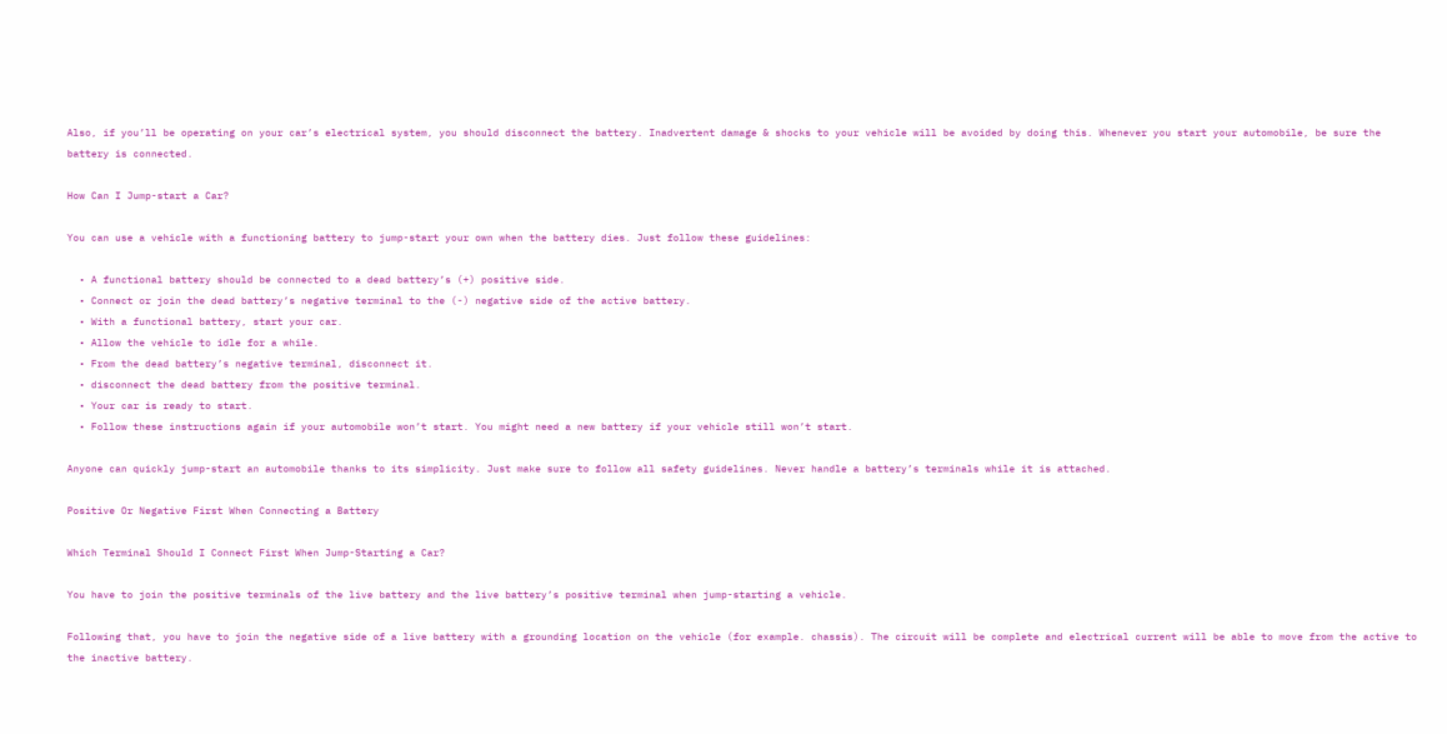Also, if you’ll be operating on your car’s electrical system, you should disconnect the battery. Inadvertent damage & shocks to your vehicle will be avoided by doing this. Whenever you start your automobile, be sure the battery is connected.

How Can I Jump-start a Car?

You can use a vehicle with a functioning battery to jump-start your own when the battery dies. Just follow these guidelines:

  • A functional battery should be connected to a dead battery’s (+) positive side.
  • Connect or join the dead battery’s negative terminal to the (-) negative side of the active battery.
  • With a functional battery, start your car.
  • Allow the vehicle to idle for a while.
  • From the dead battery’s negative terminal, disconnect it.
  • disconnect the dead battery from the positive terminal.
  • Your car is ready to start.
  • Follow these instructions again if your automobile won’t start. You might need a new battery if your vehicle still won’t start.

Anyone can quickly jump-start an automobile thanks to its simplicity. Just make sure to follow all safety guidelines. Never handle a battery’s terminals while it is attached.

Positive Or Negative First When Connecting a Battery

Which Terminal Should I Connect First When Jump-Starting a Car?

You have to join the positive terminals of the live battery and the live battery’s positive terminal when jump-starting a vehicle.

Following that, you have to join the negative side of a live battery with a grounding location on the vehicle (for example. chassis). The circuit will be complete and electrical current will be able to move from the active to the inactive battery.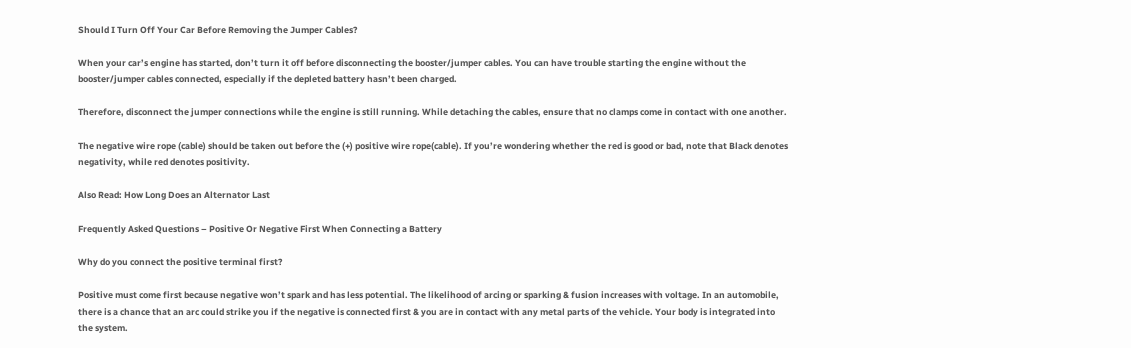Should I Turn Off Your Car Before Removing the Jumper Cables?

When your car’s engine has started, don’t turn it off before disconnecting the booster/jumper cables. You can have trouble starting the engine without the booster/jumper cables connected, especially if the depleted battery hasn’t been charged.

Therefore, disconnect the jumper connections while the engine is still running. While detaching the cables, ensure that no clamps come in contact with one another.

The negative wire rope (cable) should be taken out before the (+) positive wire rope(cable). If you’re wondering whether the red is good or bad, note that Black denotes negativity, while red denotes positivity.

Also Read: How Long Does an Alternator Last

Frequently Asked Questions – Positive Or Negative First When Connecting a Battery

Why do you connect the positive terminal first?

Positive must come first because negative won’t spark and has less potential. The likelihood of arcing or sparking & fusion increases with voltage. In an automobile, there is a chance that an arc could strike you if the negative is connected first & you are in contact with any metal parts of the vehicle. Your body is integrated into the system.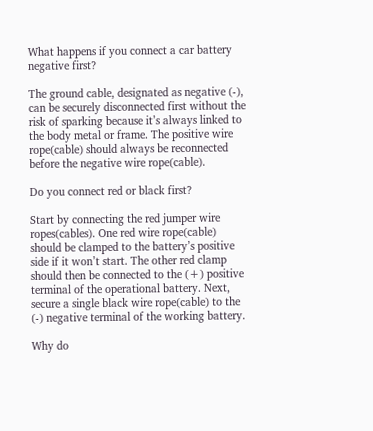What happens if you connect a car battery negative first?

The ground cable, designated as negative (-), can be securely disconnected first without the risk of sparking because it’s always linked to the body metal or frame. The positive wire rope(cable) should always be reconnected before the negative wire rope(cable).

Do you connect red or black first?

Start by connecting the red jumper wire ropes(cables). One red wire rope(cable) should be clamped to the battery’s positive side if it won’t start. The other red clamp should then be connected to the (+) positive terminal of the operational battery. Next, secure a single black wire rope(cable) to the (-) negative terminal of the working battery.

Why do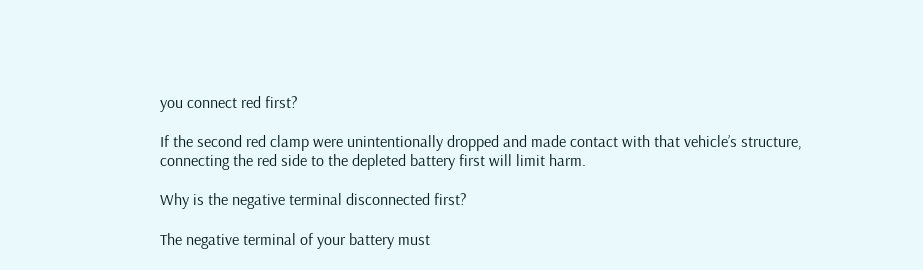you connect red first?

If the second red clamp were unintentionally dropped and made contact with that vehicle’s structure, connecting the red side to the depleted battery first will limit harm.

Why is the negative terminal disconnected first?

The negative terminal of your battery must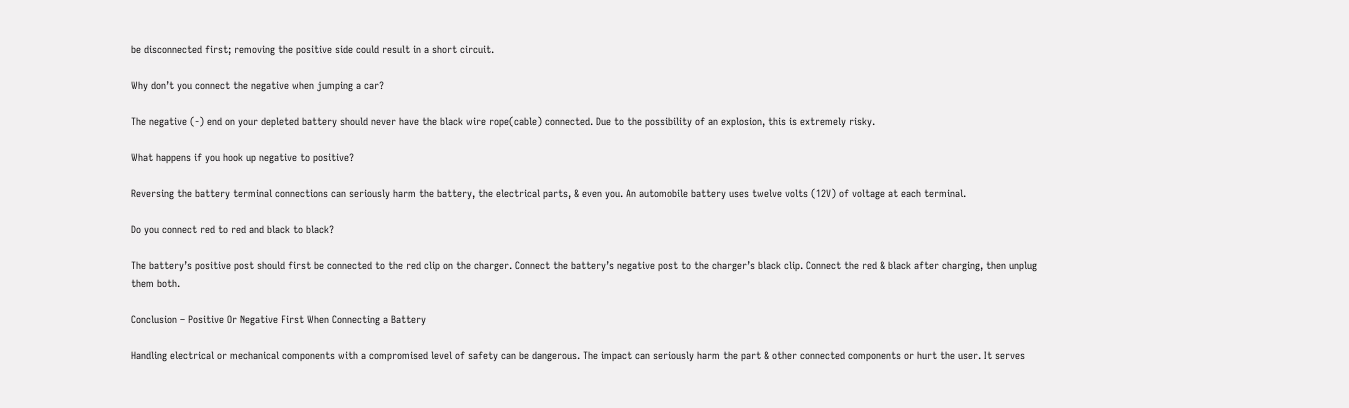be disconnected first; removing the positive side could result in a short circuit.

Why don’t you connect the negative when jumping a car?

The negative (-) end on your depleted battery should never have the black wire rope(cable) connected. Due to the possibility of an explosion, this is extremely risky.

What happens if you hook up negative to positive?

Reversing the battery terminal connections can seriously harm the battery, the electrical parts, & even you. An automobile battery uses twelve volts (12V) of voltage at each terminal.

Do you connect red to red and black to black?

The battery’s positive post should first be connected to the red clip on the charger. Connect the battery’s negative post to the charger’s black clip. Connect the red & black after charging, then unplug them both.

Conclusion – Positive Or Negative First When Connecting a Battery

Handling electrical or mechanical components with a compromised level of safety can be dangerous. The impact can seriously harm the part & other connected components or hurt the user. It serves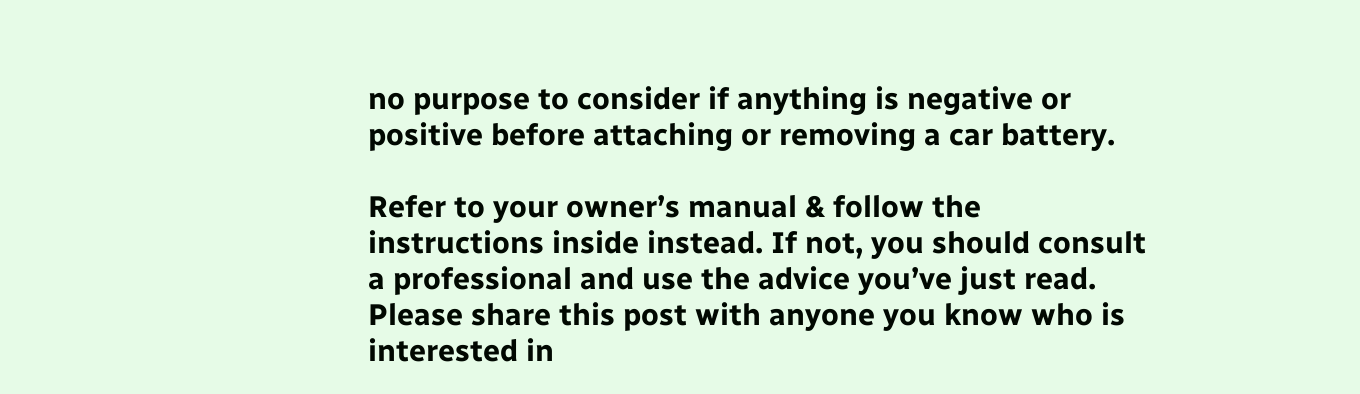no purpose to consider if anything is negative or positive before attaching or removing a car battery.

Refer to your owner’s manual & follow the instructions inside instead. If not, you should consult a professional and use the advice you’ve just read. Please share this post with anyone you know who is interested in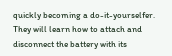quickly becoming a do-it-yourselfer. They will learn how to attach and disconnect the battery with its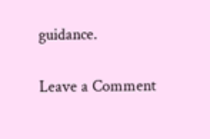guidance.

Leave a Comment